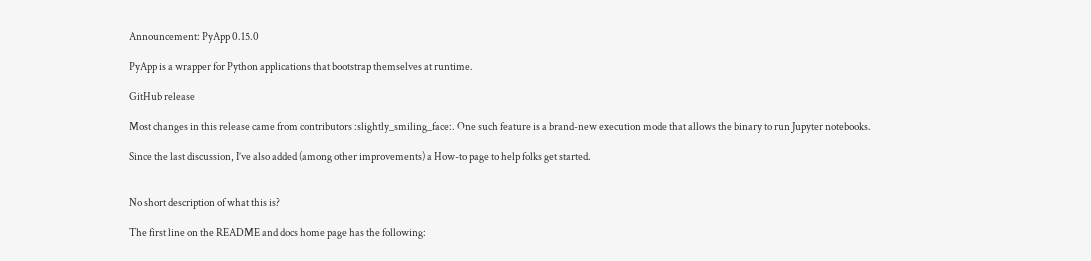Announcement: PyApp 0.15.0

PyApp is a wrapper for Python applications that bootstrap themselves at runtime.

GitHub release

Most changes in this release came from contributors :slightly_smiling_face:. One such feature is a brand-new execution mode that allows the binary to run Jupyter notebooks.

Since the last discussion, I’ve also added (among other improvements) a How-to page to help folks get started.


No short description of what this is?

The first line on the README and docs home page has the following: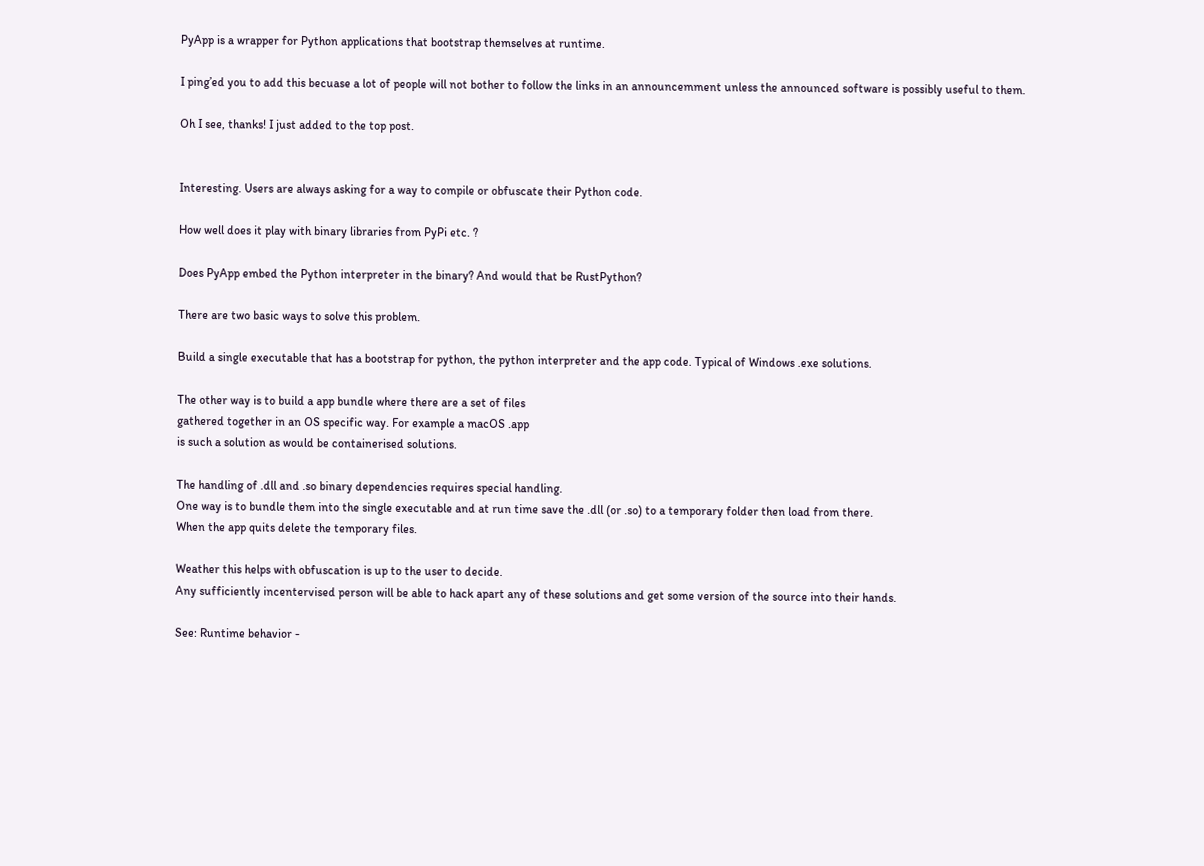PyApp is a wrapper for Python applications that bootstrap themselves at runtime.

I ping’ed you to add this becuase a lot of people will not bother to follow the links in an announcemment unless the announced software is possibly useful to them.

Oh I see, thanks! I just added to the top post.


Interesting. Users are always asking for a way to compile or obfuscate their Python code.

How well does it play with binary libraries from PyPi etc. ?

Does PyApp embed the Python interpreter in the binary? And would that be RustPython?

There are two basic ways to solve this problem.

Build a single executable that has a bootstrap for python, the python interpreter and the app code. Typical of Windows .exe solutions.

The other way is to build a app bundle where there are a set of files
gathered together in an OS specific way. For example a macOS .app
is such a solution as would be containerised solutions.

The handling of .dll and .so binary dependencies requires special handling.
One way is to bundle them into the single executable and at run time save the .dll (or .so) to a temporary folder then load from there.
When the app quits delete the temporary files.

Weather this helps with obfuscation is up to the user to decide.
Any sufficiently incentervised person will be able to hack apart any of these solutions and get some version of the source into their hands.

See: Runtime behavior -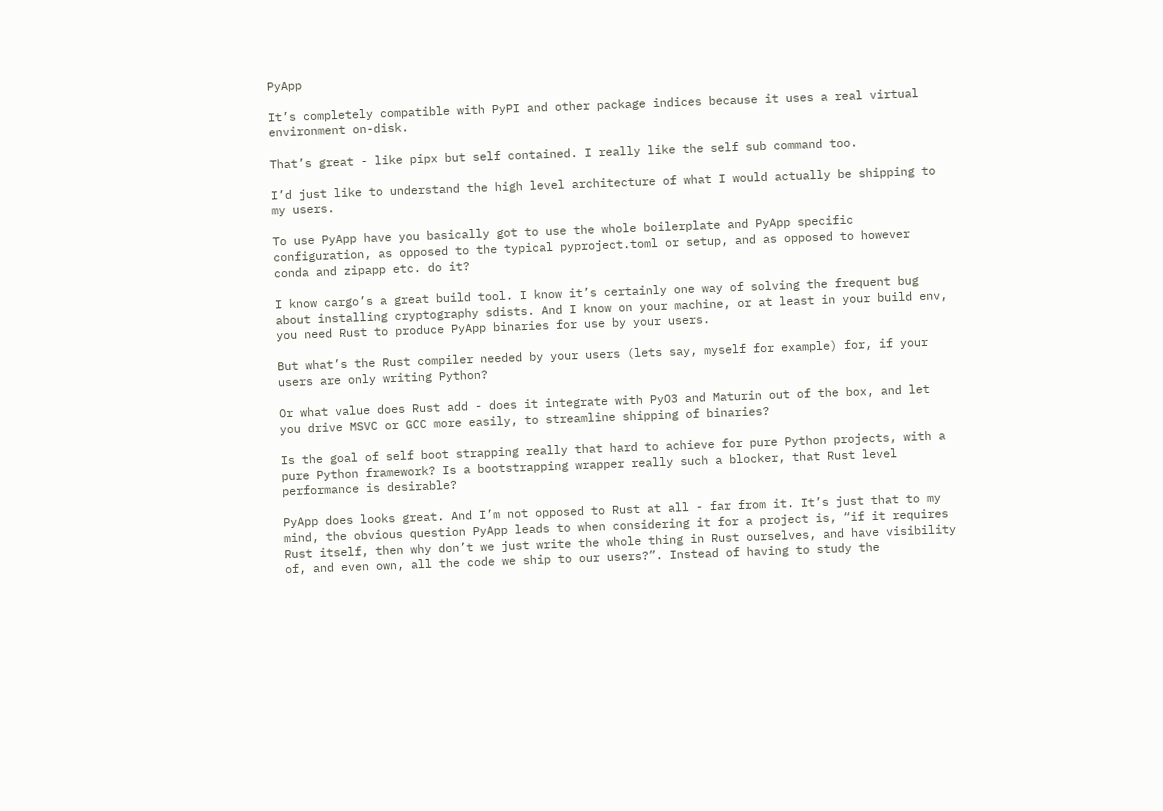PyApp

It’s completely compatible with PyPI and other package indices because it uses a real virtual environment on-disk.

That’s great - like pipx but self contained. I really like the self sub command too.

I’d just like to understand the high level architecture of what I would actually be shipping to my users.

To use PyApp have you basically got to use the whole boilerplate and PyApp specific configuration, as opposed to the typical pyproject.toml or setup, and as opposed to however conda and zipapp etc. do it?

I know cargo’s a great build tool. I know it’s certainly one way of solving the frequent bug about installing cryptography sdists. And I know on your machine, or at least in your build env, you need Rust to produce PyApp binaries for use by your users.

But what’s the Rust compiler needed by your users (lets say, myself for example) for, if your users are only writing Python?

Or what value does Rust add - does it integrate with PyO3 and Maturin out of the box, and let you drive MSVC or GCC more easily, to streamline shipping of binaries?

Is the goal of self boot strapping really that hard to achieve for pure Python projects, with a pure Python framework? Is a bootstrapping wrapper really such a blocker, that Rust level performance is desirable?

PyApp does looks great. And I’m not opposed to Rust at all - far from it. It’s just that to my mind, the obvious question PyApp leads to when considering it for a project is, “if it requires Rust itself, then why don’t we just write the whole thing in Rust ourselves, and have visibility of, and even own, all the code we ship to our users?”. Instead of having to study the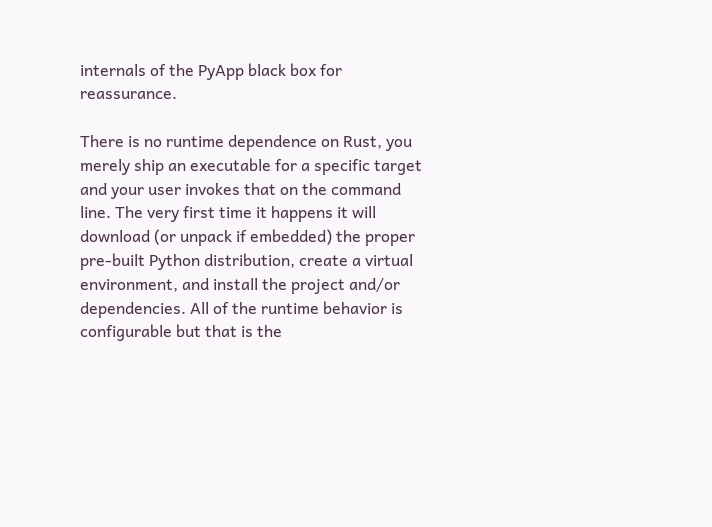internals of the PyApp black box for reassurance.

There is no runtime dependence on Rust, you merely ship an executable for a specific target and your user invokes that on the command line. The very first time it happens it will download (or unpack if embedded) the proper pre-built Python distribution, create a virtual environment, and install the project and/or dependencies. All of the runtime behavior is configurable but that is the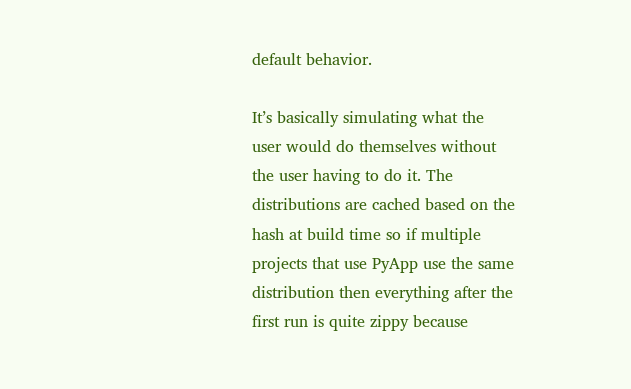default behavior.

It’s basically simulating what the user would do themselves without the user having to do it. The distributions are cached based on the hash at build time so if multiple projects that use PyApp use the same distribution then everything after the first run is quite zippy because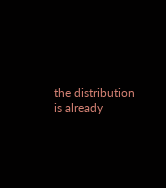the distribution is already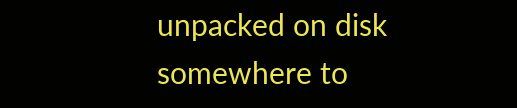unpacked on disk somewhere to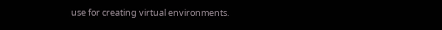use for creating virtual environments.